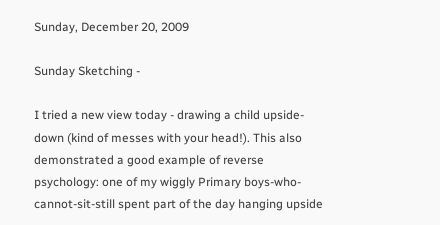Sunday, December 20, 2009

Sunday Sketching -

I tried a new view today - drawing a child upside-down (kind of messes with your head!). This also demonstrated a good example of reverse psychology: one of my wiggly Primary boys-who-cannot-sit-still spent part of the day hanging upside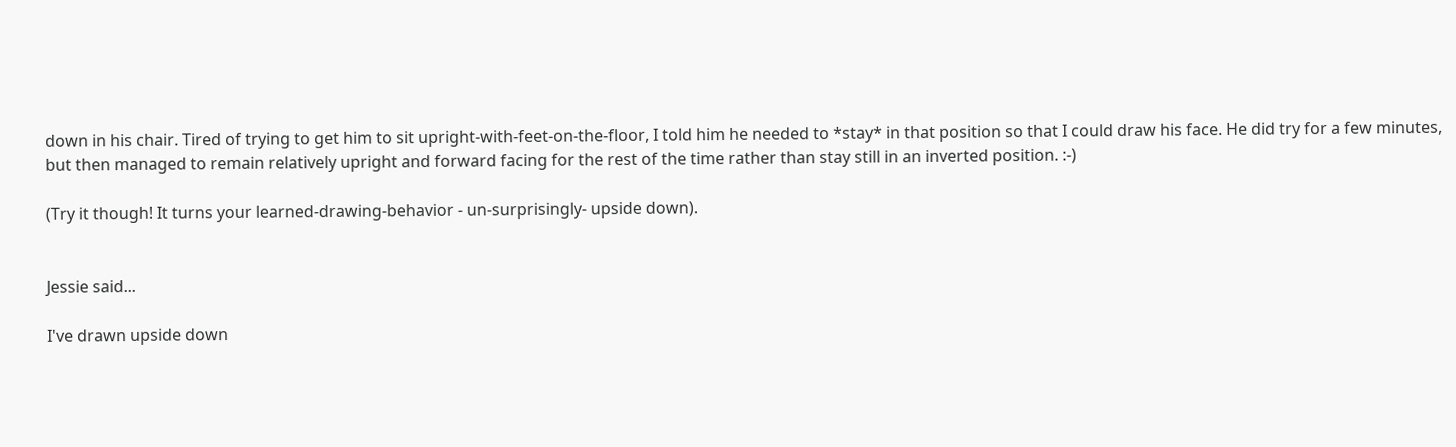down in his chair. Tired of trying to get him to sit upright-with-feet-on-the-floor, I told him he needed to *stay* in that position so that I could draw his face. He did try for a few minutes, but then managed to remain relatively upright and forward facing for the rest of the time rather than stay still in an inverted position. :-)

(Try it though! It turns your learned-drawing-behavior - un-surprisingly- upside down).


Jessie said...

I've drawn upside down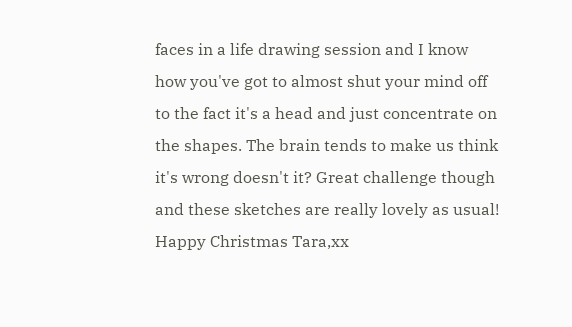faces in a life drawing session and I know how you've got to almost shut your mind off to the fact it's a head and just concentrate on the shapes. The brain tends to make us think it's wrong doesn't it? Great challenge though and these sketches are really lovely as usual! Happy Christmas Tara,xx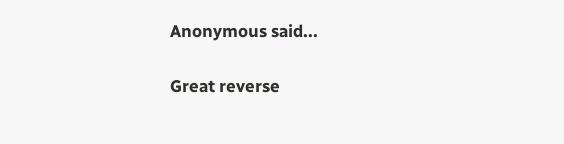Anonymous said...

Great reverse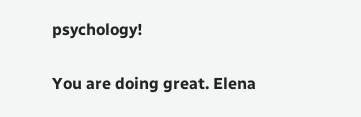psychology!

You are doing great. Elena